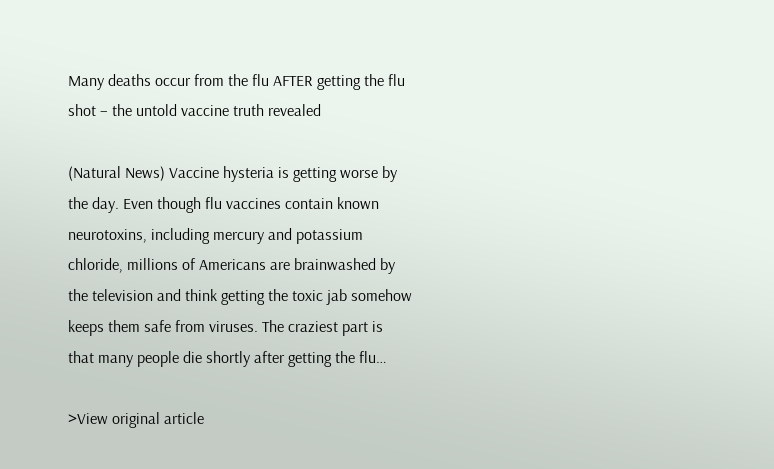Many deaths occur from the flu AFTER getting the flu shot – the untold vaccine truth revealed

(Natural News) Vaccine hysteria is getting worse by the day. Even though flu vaccines contain known neurotoxins, including mercury and potassium chloride, millions of Americans are brainwashed by the television and think getting the toxic jab somehow keeps them safe from viruses. The craziest part is that many people die shortly after getting the flu…

>View original article